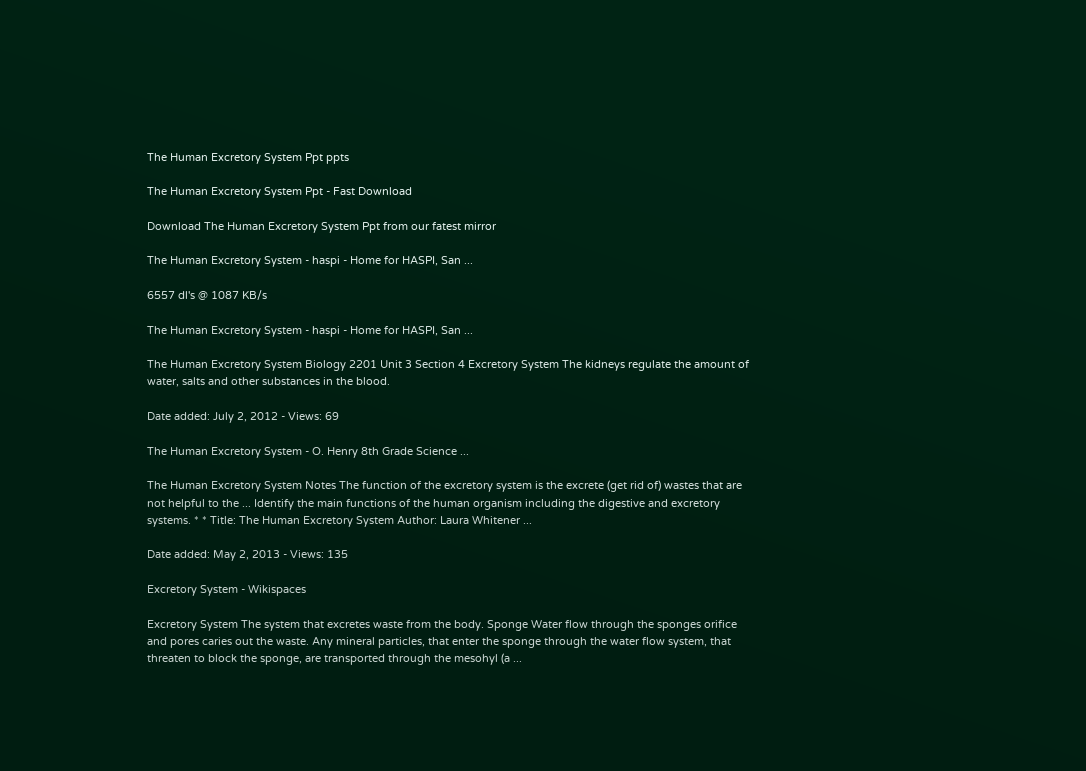The Human Excretory System Ppt ppts

The Human Excretory System Ppt - Fast Download

Download The Human Excretory System Ppt from our fatest mirror

The Human Excretory System - haspi - Home for HASPI, San ...

6557 dl's @ 1087 KB/s

The Human Excretory System - haspi - Home for HASPI, San ...

The Human Excretory System Biology 2201 Unit 3 Section 4 Excretory System The kidneys regulate the amount of water, salts and other substances in the blood.

Date added: July 2, 2012 - Views: 69

The Human Excretory System - O. Henry 8th Grade Science ...

The Human Excretory System Notes The function of the excretory system is the excrete (get rid of) wastes that are not helpful to the ... Identify the main functions of the human organism including the digestive and excretory systems. * * Title: The Human Excretory System Author: Laura Whitener ...

Date added: May 2, 2013 - Views: 135

Excretory System - Wikispaces

Excretory System The system that excretes waste from the body. Sponge Water flow through the sponges orifice and pores caries out the waste. Any mineral particles, that enter the sponge through the water flow system, that threaten to block the sponge, are transported through the mesohyl (a ...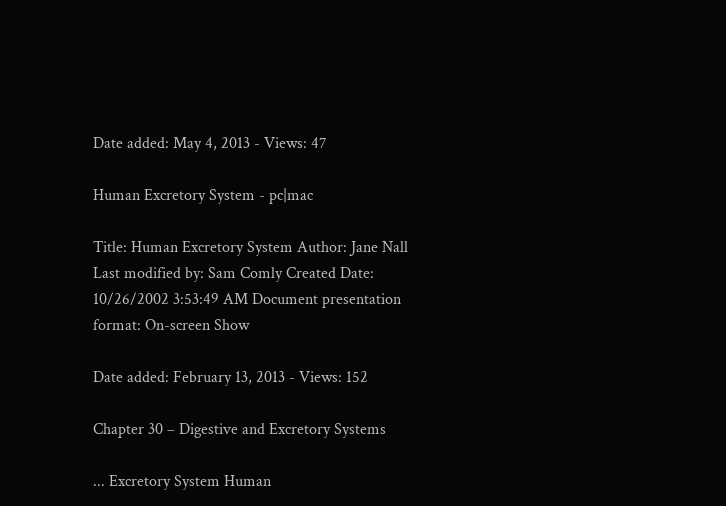Date added: May 4, 2013 - Views: 47

Human Excretory System - pc|mac

Title: Human Excretory System Author: Jane Nall Last modified by: Sam Comly Created Date: 10/26/2002 3:53:49 AM Document presentation format: On-screen Show

Date added: February 13, 2013 - Views: 152

Chapter 30 – Digestive and Excretory Systems

... Excretory System Human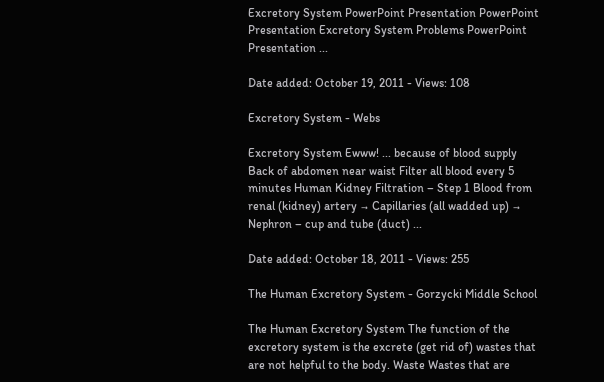Excretory System PowerPoint Presentation PowerPoint Presentation Excretory System Problems PowerPoint Presentation ...

Date added: October 19, 2011 - Views: 108

Excretory System - Webs

Excretory System Ewww! ... because of blood supply Back of abdomen near waist Filter all blood every 5 minutes Human Kidney Filtration – Step 1 Blood from renal (kidney) artery → Capillaries (all wadded up) → Nephron – cup and tube (duct) ...

Date added: October 18, 2011 - Views: 255

The Human Excretory System - Gorzycki Middle School

The Human Excretory System The function of the excretory system is the excrete (get rid of) wastes that are not helpful to the body. Waste Wastes that are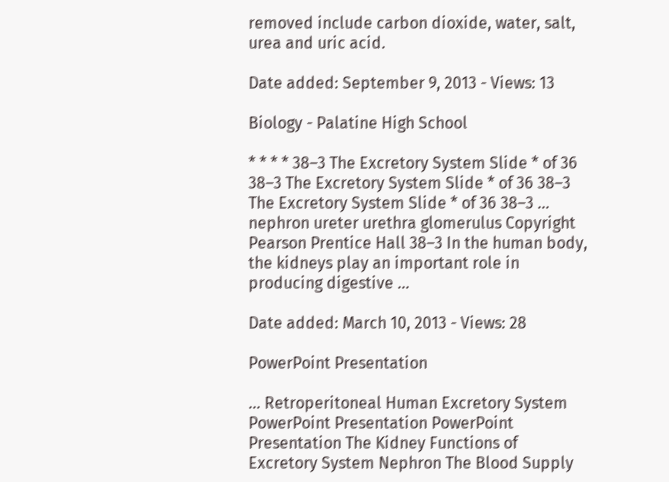removed include carbon dioxide, water, salt, urea and uric acid.

Date added: September 9, 2013 - Views: 13

Biology - Palatine High School

* * * * 38–3 The Excretory System Slide * of 36 38–3 The Excretory System Slide * of 36 38–3 The Excretory System Slide * of 36 38–3 ... nephron ureter urethra glomerulus Copyright Pearson Prentice Hall 38–3 In the human body, the kidneys play an important role in producing digestive ...

Date added: March 10, 2013 - Views: 28

PowerPoint Presentation

... Retroperitoneal Human Excretory System PowerPoint Presentation PowerPoint Presentation The Kidney Functions of Excretory System Nephron The Blood Supply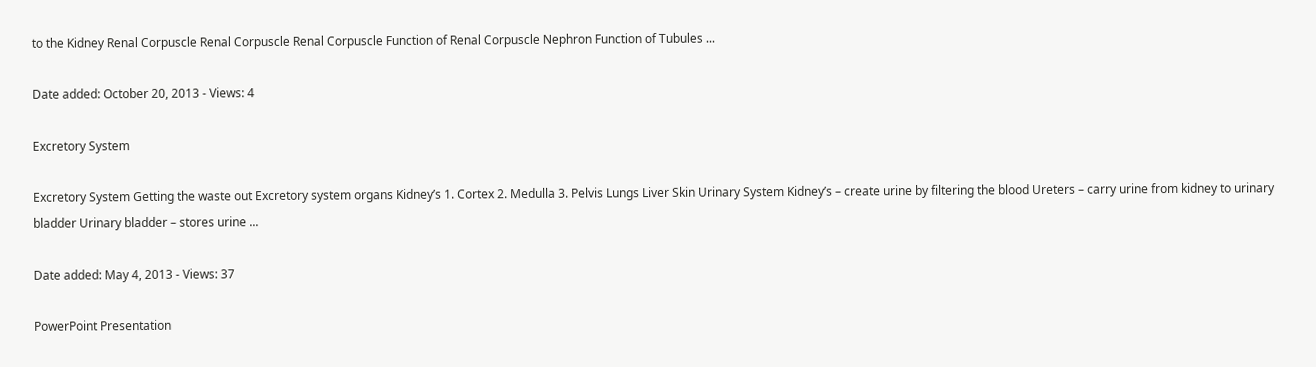to the Kidney Renal Corpuscle Renal Corpuscle Renal Corpuscle Function of Renal Corpuscle Nephron Function of Tubules ...

Date added: October 20, 2013 - Views: 4

Excretory System

Excretory System Getting the waste out Excretory system organs Kidney’s 1. Cortex 2. Medulla 3. Pelvis Lungs Liver Skin Urinary System Kidney’s – create urine by filtering the blood Ureters – carry urine from kidney to urinary bladder Urinary bladder – stores urine ...

Date added: May 4, 2013 - Views: 37

PowerPoint Presentation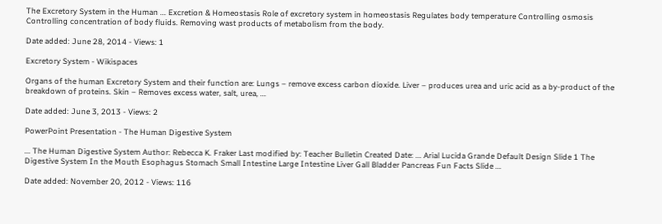The Excretory System in the Human ... Excretion & Homeostasis Role of excretory system in homeostasis Regulates body temperature Controlling osmosis Controlling concentration of body fluids. Removing wast products of metabolism from the body.

Date added: June 28, 2014 - Views: 1

Excretory System - Wikispaces

Organs of the human Excretory System and their function are: Lungs – remove excess carbon dioxide. Liver – produces urea and uric acid as a by-product of the breakdown of proteins. Skin – Removes excess water, salt, urea, ...

Date added: June 3, 2013 - Views: 2

PowerPoint Presentation - The Human Digestive System

... The Human Digestive System Author: Rebecca K. Fraker Last modified by: Teacher Bulletin Created Date: ... Arial Lucida Grande Default Design Slide 1 The Digestive System In the Mouth Esophagus Stomach Small Intestine Large Intestine Liver Gall Bladder Pancreas Fun Facts Slide ...

Date added: November 20, 2012 - Views: 116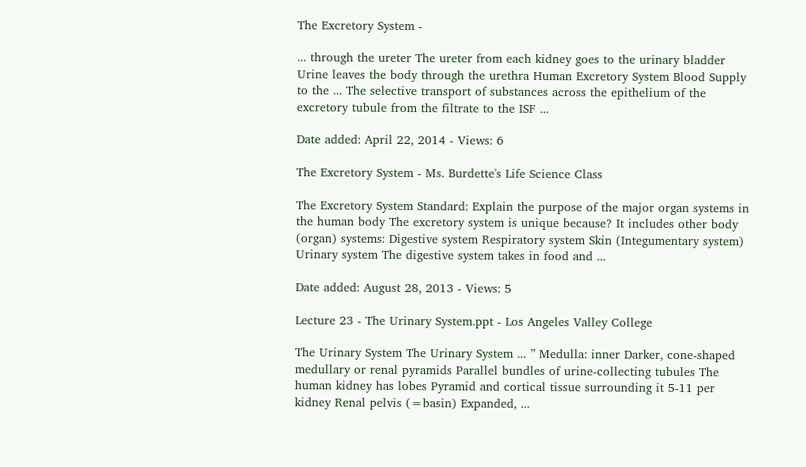The Excretory System -

... through the ureter The ureter from each kidney goes to the urinary bladder Urine leaves the body through the urethra Human Excretory System Blood Supply to the ... The selective transport of substances across the epithelium of the excretory tubule from the filtrate to the ISF ...

Date added: April 22, 2014 - Views: 6

The Excretory System - Ms. Burdette's Life Science Class

The Excretory System Standard: Explain the purpose of the major organ systems in the human body The excretory system is unique because? It includes other body (organ) systems: Digestive system Respiratory system Skin (Integumentary system) Urinary system The digestive system takes in food and ...

Date added: August 28, 2013 - Views: 5

Lecture 23 - The Urinary System.ppt - Los Angeles Valley College

The Urinary System The Urinary System ... ” Medulla: inner Darker, cone-shaped medullary or renal pyramids Parallel bundles of urine-collecting tubules The human kidney has lobes Pyramid and cortical tissue surrounding it 5-11 per kidney Renal pelvis (=basin) Expanded, ...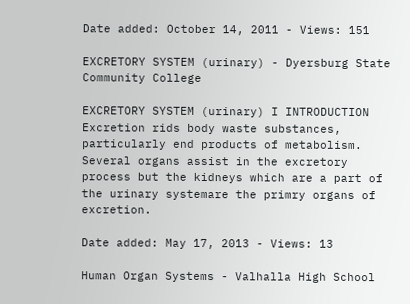Date added: October 14, 2011 - Views: 151

EXCRETORY SYSTEM (urinary) - Dyersburg State Community College

EXCRETORY SYSTEM (urinary) I INTRODUCTION Excretion rids body waste substances, particularly end products of metabolism. Several organs assist in the excretory process but the kidneys which are a part of the urinary systemare the primry organs of excretion.

Date added: May 17, 2013 - Views: 13

Human Organ Systems - Valhalla High School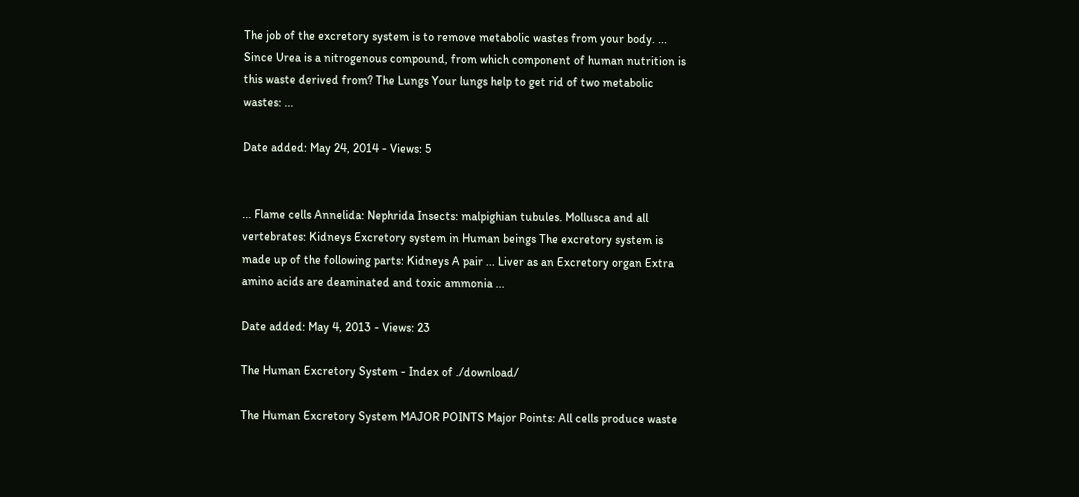The job of the excretory system is to remove metabolic wastes from your body. ... Since Urea is a nitrogenous compound, from which component of human nutrition is this waste derived from? The Lungs Your lungs help to get rid of two metabolic wastes: ...

Date added: May 24, 2014 - Views: 5


... Flame cells Annelida: Nephrida Insects: malpighian tubules. Mollusca and all vertebrates: Kidneys Excretory system in Human beings The excretory system is made up of the following parts: Kidneys A pair ... Liver as an Excretory organ Extra amino acids are deaminated and toxic ammonia ...

Date added: May 4, 2013 - Views: 23

The Human Excretory System - Index of ./download/

The Human Excretory System MAJOR POINTS Major Points: All cells produce waste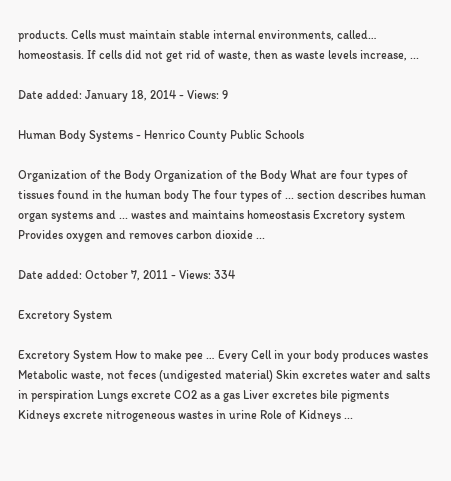products. Cells must maintain stable internal environments, called… homeostasis. If cells did not get rid of waste, then as waste levels increase, ...

Date added: January 18, 2014 - Views: 9

Human Body Systems - Henrico County Public Schools

Organization of the Body Organization of the Body What are four types of tissues found in the human body The four types of ... section describes human organ systems and ... wastes and maintains homeostasis Excretory system Provides oxygen and removes carbon dioxide ...

Date added: October 7, 2011 - Views: 334

Excretory System

Excretory System How to make pee … Every Cell in your body produces wastes Metabolic waste, not feces (undigested material) Skin excretes water and salts in perspiration Lungs excrete CO2 as a gas Liver excretes bile pigments Kidneys excrete nitrogeneous wastes in urine Role of Kidneys ...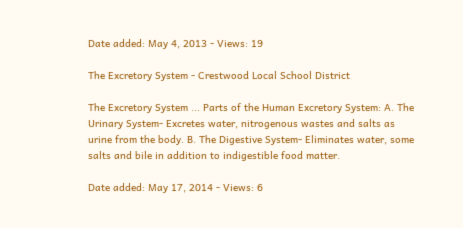Date added: May 4, 2013 - Views: 19

The Excretory System - Crestwood Local School District

The Excretory System ... Parts of the Human Excretory System: A. The Urinary System- Excretes water, nitrogenous wastes and salts as urine from the body. B. The Digestive System- Eliminates water, some salts and bile in addition to indigestible food matter.

Date added: May 17, 2014 - Views: 6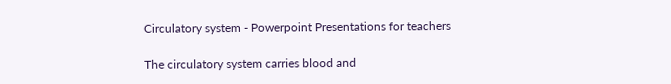Circulatory system - Powerpoint Presentations for teachers

The circulatory system carries blood and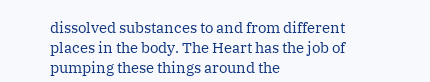dissolved substances to and from different places in the body. The Heart has the job of pumping these things around the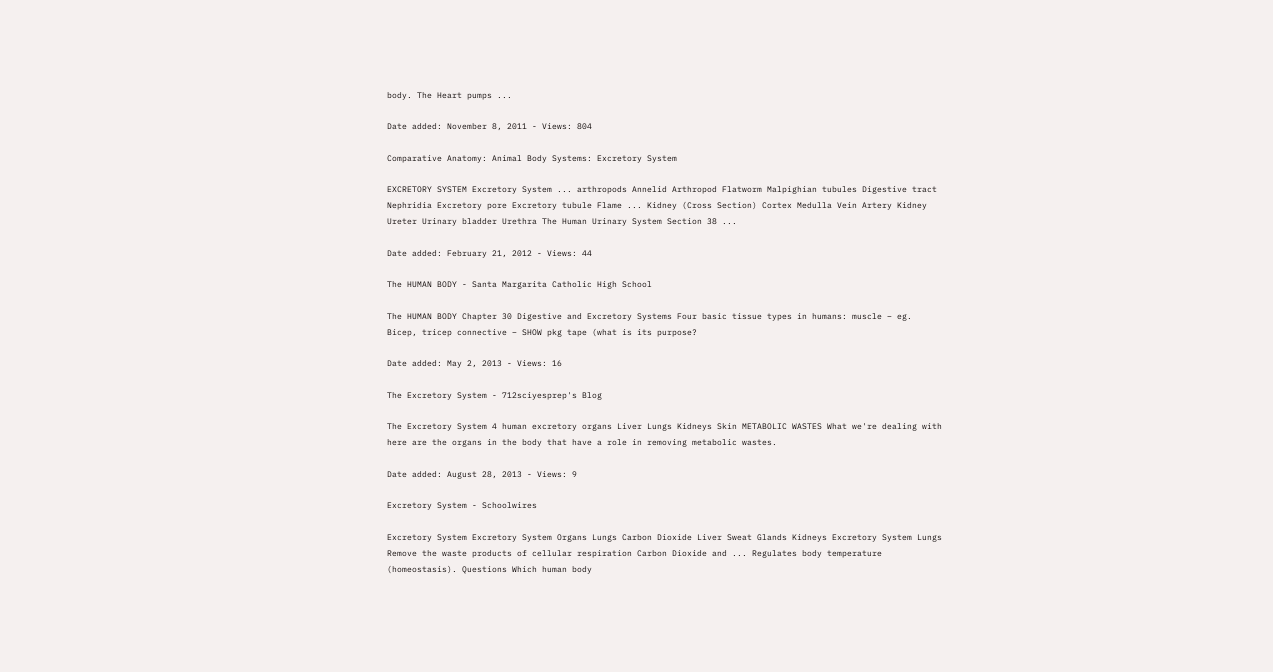body. The Heart pumps ...

Date added: November 8, 2011 - Views: 804

Comparative Anatomy: Animal Body Systems: Excretory System

EXCRETORY SYSTEM Excretory System ... arthropods Annelid Arthropod Flatworm Malpighian tubules Digestive tract Nephridia Excretory pore Excretory tubule Flame ... Kidney (Cross Section) Cortex Medulla Vein Artery Kidney Ureter Urinary bladder Urethra The Human Urinary System Section 38 ...

Date added: February 21, 2012 - Views: 44

The HUMAN BODY - Santa Margarita Catholic High School

The HUMAN BODY Chapter 30 Digestive and Excretory Systems Four basic tissue types in humans: muscle – eg. Bicep, tricep connective – SHOW pkg tape (what is its purpose?

Date added: May 2, 2013 - Views: 16

The Excretory System - 712sciyesprep's Blog

The Excretory System 4 human excretory organs Liver Lungs Kidneys Skin METABOLIC WASTES What we're dealing with here are the organs in the body that have a role in removing metabolic wastes.

Date added: August 28, 2013 - Views: 9

Excretory System - Schoolwires

Excretory System Excretory System Organs Lungs Carbon Dioxide Liver Sweat Glands Kidneys Excretory System Lungs Remove the waste products of cellular respiration Carbon Dioxide and ... Regulates body temperature (homeostasis). Questions Which human body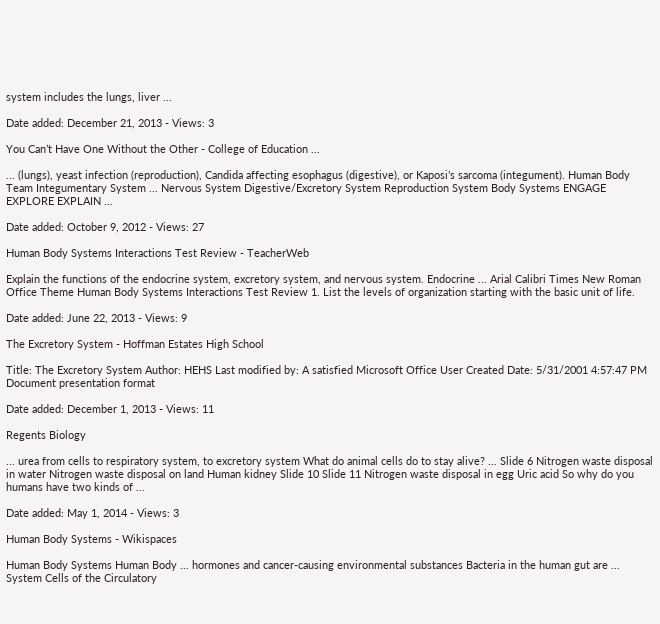system includes the lungs, liver ...

Date added: December 21, 2013 - Views: 3

You Can’t Have One Without the Other - College of Education ...

... (lungs), yeast infection (reproduction), Candida affecting esophagus (digestive), or Kaposi’s sarcoma (integument). Human Body Team Integumentary System ... Nervous System Digestive/Excretory System Reproduction System Body Systems ENGAGE EXPLORE EXPLAIN ...

Date added: October 9, 2012 - Views: 27

Human Body Systems Interactions Test Review - TeacherWeb

Explain the functions of the endocrine system, excretory system, and nervous system. Endocrine ... Arial Calibri Times New Roman Office Theme Human Body Systems Interactions Test Review 1. List the levels of organization starting with the basic unit of life.

Date added: June 22, 2013 - Views: 9

The Excretory System - Hoffman Estates High School

Title: The Excretory System Author: HEHS Last modified by: A satisfied Microsoft Office User Created Date: 5/31/2001 4:57:47 PM Document presentation format

Date added: December 1, 2013 - Views: 11

Regents Biology

... urea from cells to respiratory system, to excretory system What do animal cells do to stay alive? ... Slide 6 Nitrogen waste disposal in water Nitrogen waste disposal on land Human kidney Slide 10 Slide 11 Nitrogen waste disposal in egg Uric acid So why do you humans have two kinds of ...

Date added: May 1, 2014 - Views: 3

Human Body Systems - Wikispaces

Human Body Systems Human Body ... hormones and cancer-causing environmental substances Bacteria in the human gut are ... System Cells of the Circulatory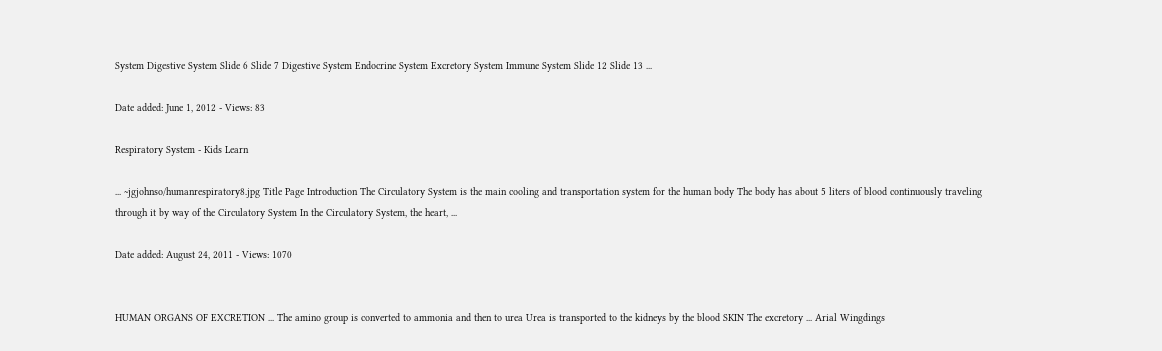System Digestive System Slide 6 Slide 7 Digestive System Endocrine System Excretory System Immune System Slide 12 Slide 13 ...

Date added: June 1, 2012 - Views: 83

Respiratory System - Kids Learn

... ~jgjohnso/humanrespiratory8.jpg Title Page Introduction The Circulatory System is the main cooling and transportation system for the human body The body has about 5 liters of blood continuously traveling through it by way of the Circulatory System In the Circulatory System, the heart, ...

Date added: August 24, 2011 - Views: 1070


HUMAN ORGANS OF EXCRETION ... The amino group is converted to ammonia and then to urea Urea is transported to the kidneys by the blood SKIN The excretory ... Arial Wingdings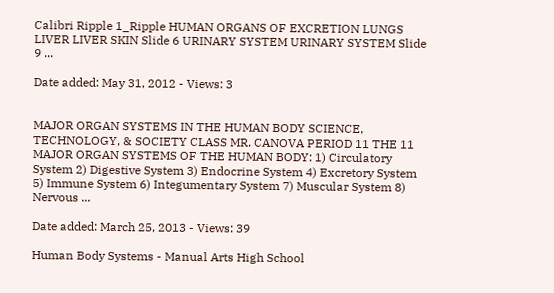Calibri Ripple 1_Ripple HUMAN ORGANS OF EXCRETION LUNGS LIVER LIVER SKIN Slide 6 URINARY SYSTEM URINARY SYSTEM Slide 9 ...

Date added: May 31, 2012 - Views: 3


MAJOR ORGAN SYSTEMS IN THE HUMAN BODY SCIENCE, TECHNOLOGY, & SOCIETY CLASS MR. CANOVA PERIOD 11 THE 11 MAJOR ORGAN SYSTEMS OF THE HUMAN BODY: 1) Circulatory System 2) Digestive System 3) Endocrine System 4) Excretory System 5) Immune System 6) Integumentary System 7) Muscular System 8) Nervous ...

Date added: March 25, 2013 - Views: 39

Human Body Systems - Manual Arts High School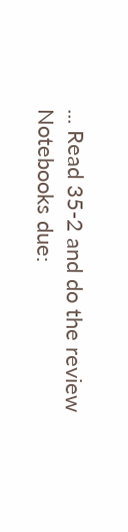... Read 35-2 and do the review Notebooks due: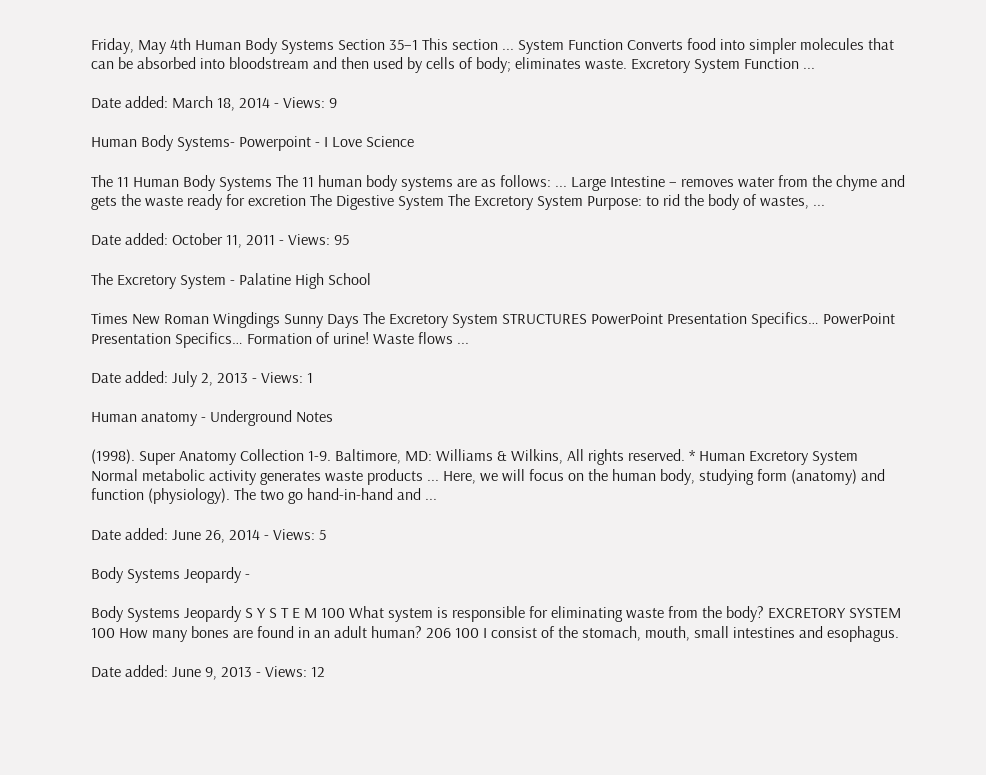Friday, May 4th Human Body Systems Section 35–1 This section ... System Function Converts food into simpler molecules that can be absorbed into bloodstream and then used by cells of body; eliminates waste. Excretory System Function ...

Date added: March 18, 2014 - Views: 9

Human Body Systems- Powerpoint - I Love Science

The 11 Human Body Systems The 11 human body systems are as follows: ... Large Intestine – removes water from the chyme and gets the waste ready for excretion The Digestive System The Excretory System Purpose: to rid the body of wastes, ...

Date added: October 11, 2011 - Views: 95

The Excretory System - Palatine High School

Times New Roman Wingdings Sunny Days The Excretory System STRUCTURES PowerPoint Presentation Specifics… PowerPoint Presentation Specifics… Formation of urine! Waste flows ...

Date added: July 2, 2013 - Views: 1

Human anatomy - Underground Notes

(1998). Super Anatomy Collection 1-9. Baltimore, MD: Williams & Wilkins, All rights reserved. * Human Excretory System Normal metabolic activity generates waste products ... Here, we will focus on the human body, studying form (anatomy) and function (physiology). The two go hand-in-hand and ...

Date added: June 26, 2014 - Views: 5

Body Systems Jeopardy -

Body Systems Jeopardy S Y S T E M 100 What system is responsible for eliminating waste from the body? EXCRETORY SYSTEM 100 How many bones are found in an adult human? 206 100 I consist of the stomach, mouth, small intestines and esophagus.

Date added: June 9, 2013 - Views: 12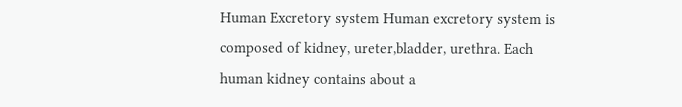Human Excretory system Human excretory system is composed of kidney, ureter,bladder, urethra. Each human kidney contains about a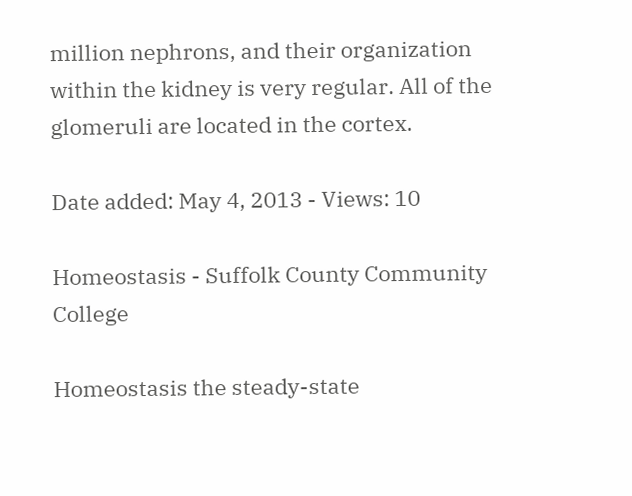million nephrons, and their organization within the kidney is very regular. All of the glomeruli are located in the cortex.

Date added: May 4, 2013 - Views: 10

Homeostasis - Suffolk County Community College

Homeostasis the steady-state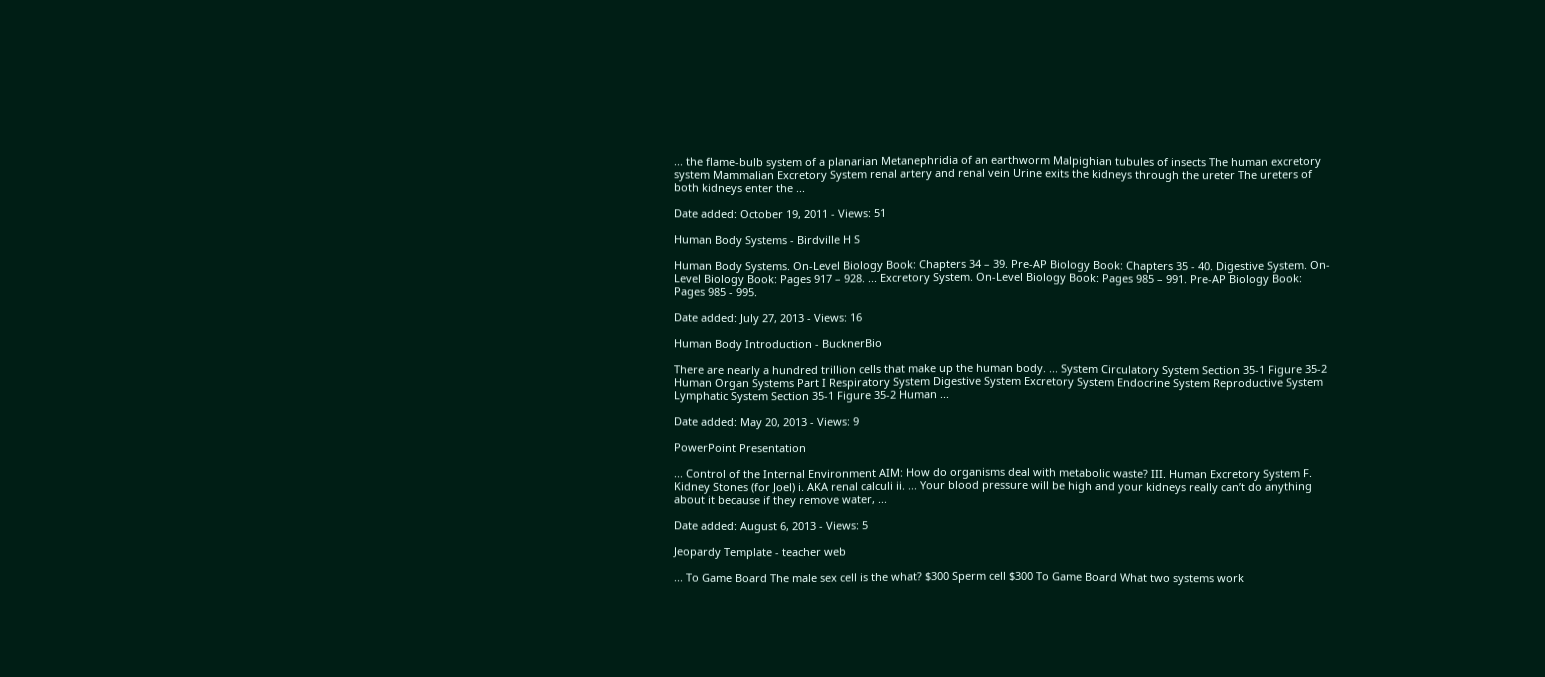... the flame-bulb system of a planarian Metanephridia of an earthworm Malpighian tubules of insects The human excretory system Mammalian Excretory System renal artery and renal vein Urine exits the kidneys through the ureter The ureters of both kidneys enter the ...

Date added: October 19, 2011 - Views: 51

Human Body Systems - Birdville H S

Human Body Systems. On-Level Biology Book: Chapters 34 – 39. Pre-AP Biology Book: Chapters 35 - 40. Digestive System. On-Level Biology Book: Pages 917 – 928. ... Excretory System. On-Level Biology Book: Pages 985 – 991. Pre-AP Biology Book: Pages 985 - 995.

Date added: July 27, 2013 - Views: 16

Human Body Introduction - BucknerBio

There are nearly a hundred trillion cells that make up the human body. ... System Circulatory System Section 35-1 Figure 35-2 Human Organ Systems Part I Respiratory System Digestive System Excretory System Endocrine System Reproductive System Lymphatic System Section 35-1 Figure 35-2 Human ...

Date added: May 20, 2013 - Views: 9

PowerPoint Presentation

... Control of the Internal Environment AIM: How do organisms deal with metabolic waste? III. Human Excretory System F. Kidney Stones (for Joel) i. AKA renal calculi ii. ... Your blood pressure will be high and your kidneys really can’t do anything about it because if they remove water, ...

Date added: August 6, 2013 - Views: 5

Jeopardy Template - teacher web

... To Game Board The male sex cell is the what? $300 Sperm cell $300 To Game Board What two systems work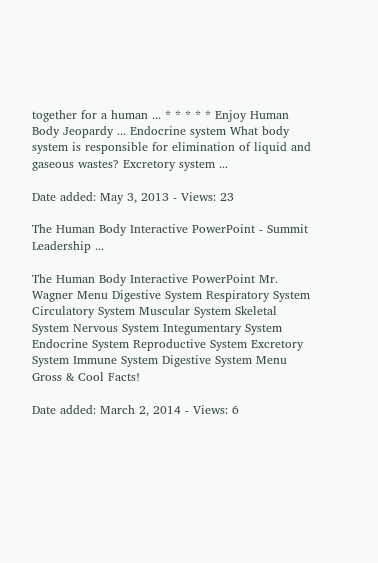together for a human ... * * * * * Enjoy Human Body Jeopardy ... Endocrine system What body system is responsible for elimination of liquid and gaseous wastes? Excretory system ...

Date added: May 3, 2013 - Views: 23

The Human Body Interactive PowerPoint - Summit Leadership ...

The Human Body Interactive PowerPoint Mr. Wagner Menu Digestive System Respiratory System Circulatory System Muscular System Skeletal System Nervous System Integumentary System Endocrine System Reproductive System Excretory System Immune System Digestive System Menu Gross & Cool Facts!

Date added: March 2, 2014 - Views: 6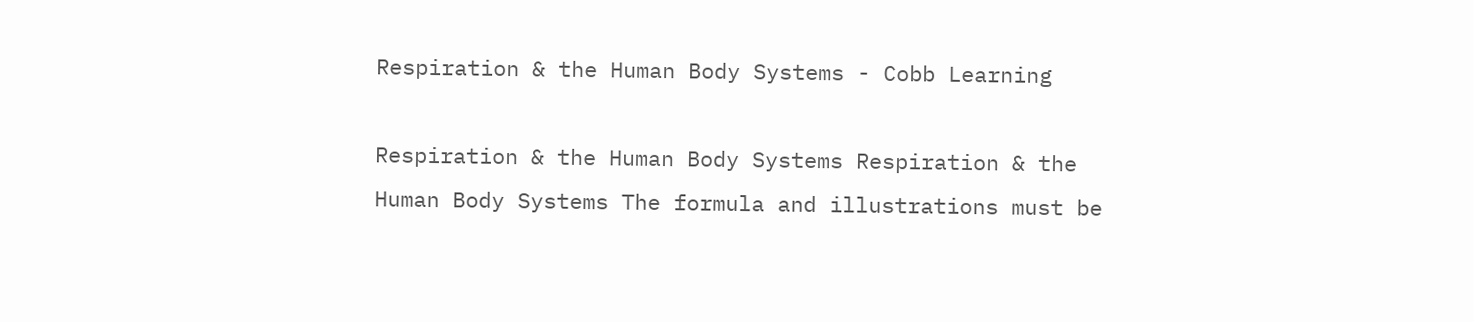Respiration & the Human Body Systems - Cobb Learning

Respiration & the Human Body Systems Respiration & the Human Body Systems The formula and illustrations must be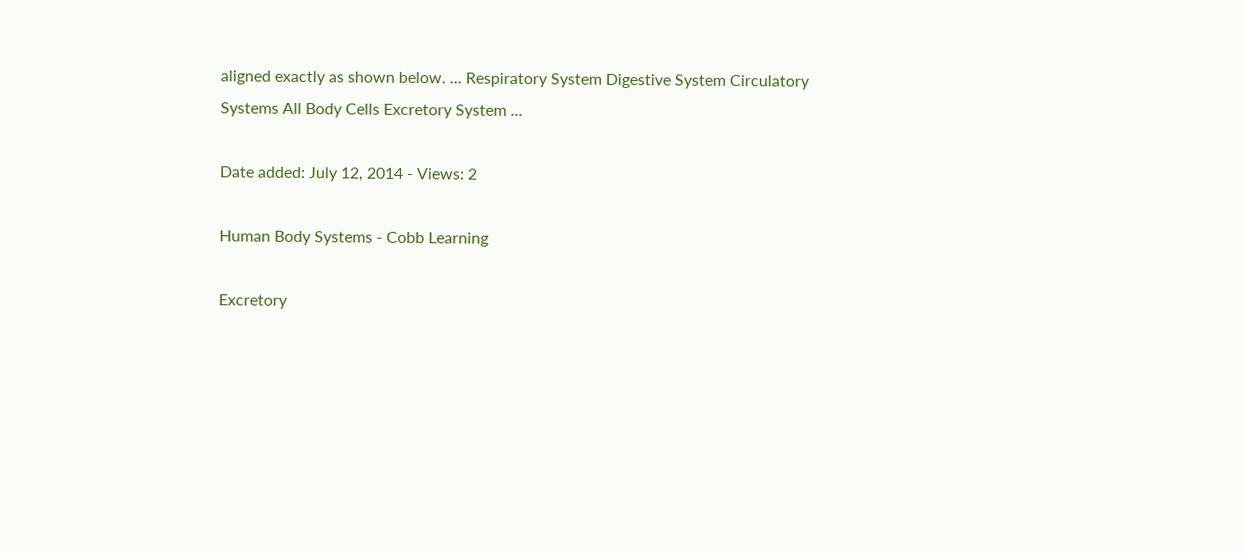aligned exactly as shown below. ... Respiratory System Digestive System Circulatory Systems All Body Cells Excretory System ...

Date added: July 12, 2014 - Views: 2

Human Body Systems - Cobb Learning

Excretory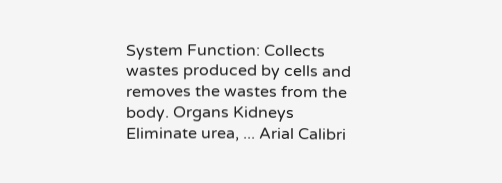System Function: Collects wastes produced by cells and removes the wastes from the body. Organs Kidneys Eliminate urea, ... Arial Calibri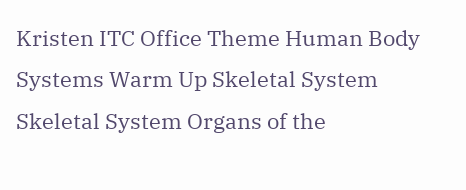Kristen ITC Office Theme Human Body Systems Warm Up Skeletal System Skeletal System Organs of the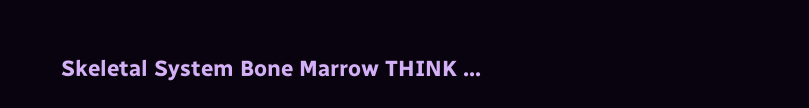Skeletal System Bone Marrow THINK ...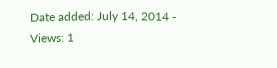Date added: July 14, 2014 - Views: 1